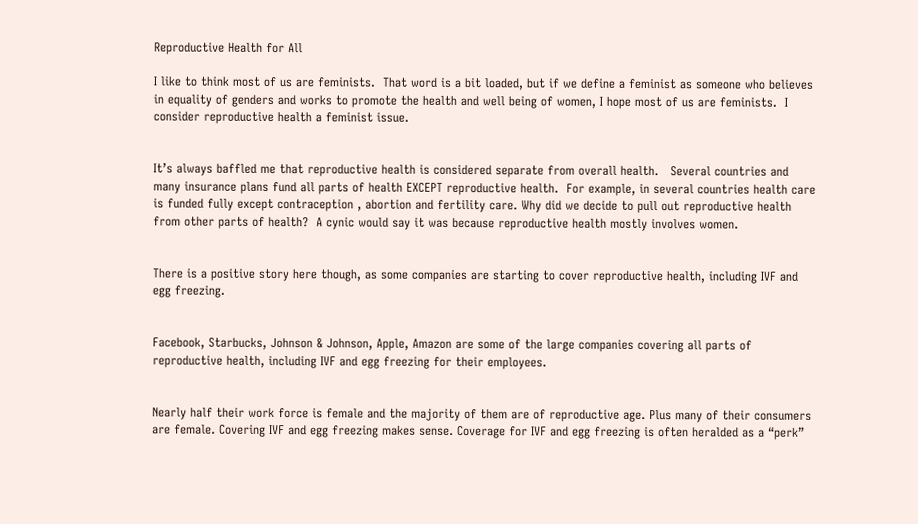Reproductive Health for All

I like to think most of us are feminists.  That word is a bit loaded, but if we define a feminist as someone who believes in equality of genders and works to promote the health and well being of women, I hope most of us are feminists.  I consider reproductive health a feminist issue.


It’s always baffled me that reproductive health is considered separate from overall health.   Several countries and many insurance plans fund all parts of health EXCEPT reproductive health.  For example, in several countries health care is funded fully except contraception , abortion and fertility care. Why did we decide to pull out reproductive health from other parts of health?  A cynic would say it was because reproductive health mostly involves women.


There is a positive story here though, as some companies are starting to cover reproductive health, including IVF and egg freezing.


Facebook, Starbucks, Johnson & Johnson, Apple, Amazon are some of the large companies covering all parts of reproductive health, including IVF and egg freezing for their employees.


Nearly half their work force is female and the majority of them are of reproductive age. Plus many of their consumers are female. Covering IVF and egg freezing makes sense. Coverage for IVF and egg freezing is often heralded as a “perk”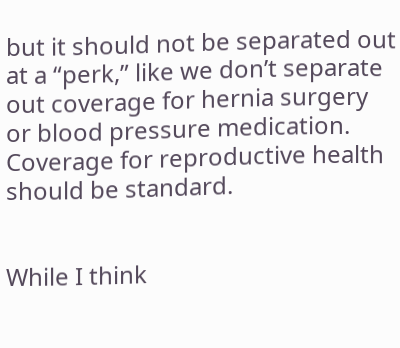but it should not be separated out at a “perk,” like we don’t separate out coverage for hernia surgery or blood pressure medication.  Coverage for reproductive health should be standard.


While I think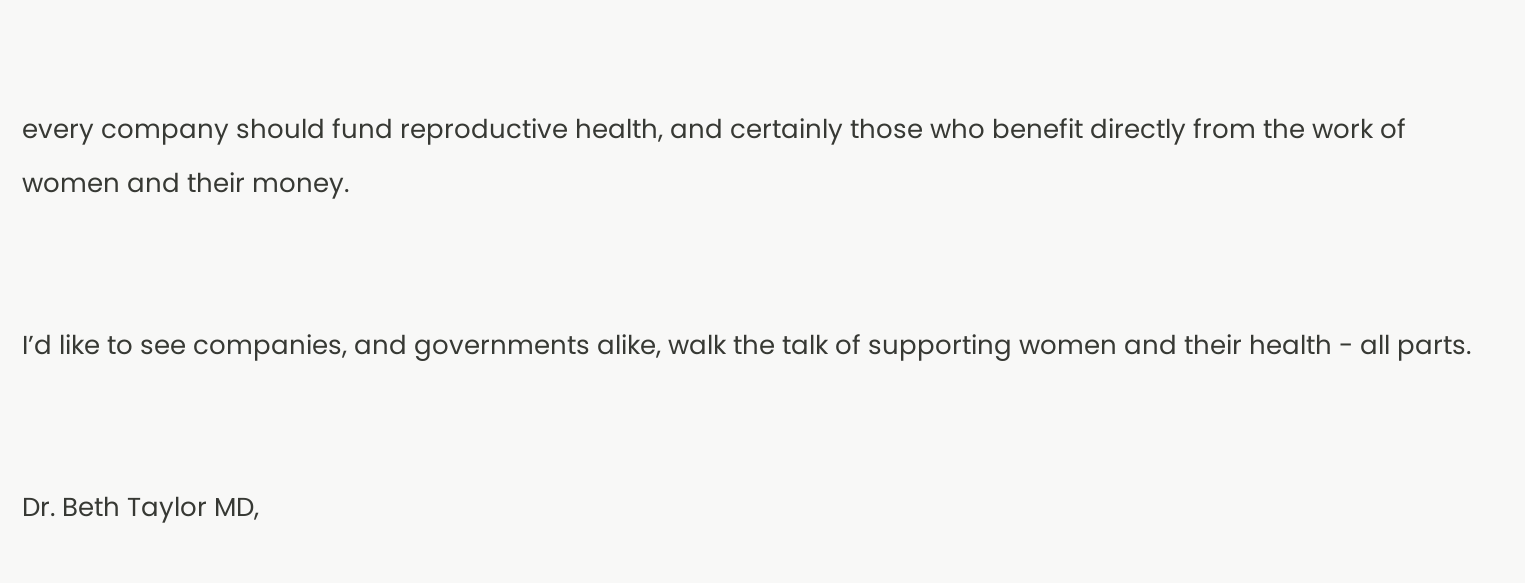every company should fund reproductive health, and certainly those who benefit directly from the work of women and their money.


I’d like to see companies, and governments alike, walk the talk of supporting women and their health - all parts.


Dr. Beth Taylor MD,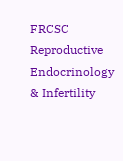FRCSC
Reproductive Endocrinology & Infertility